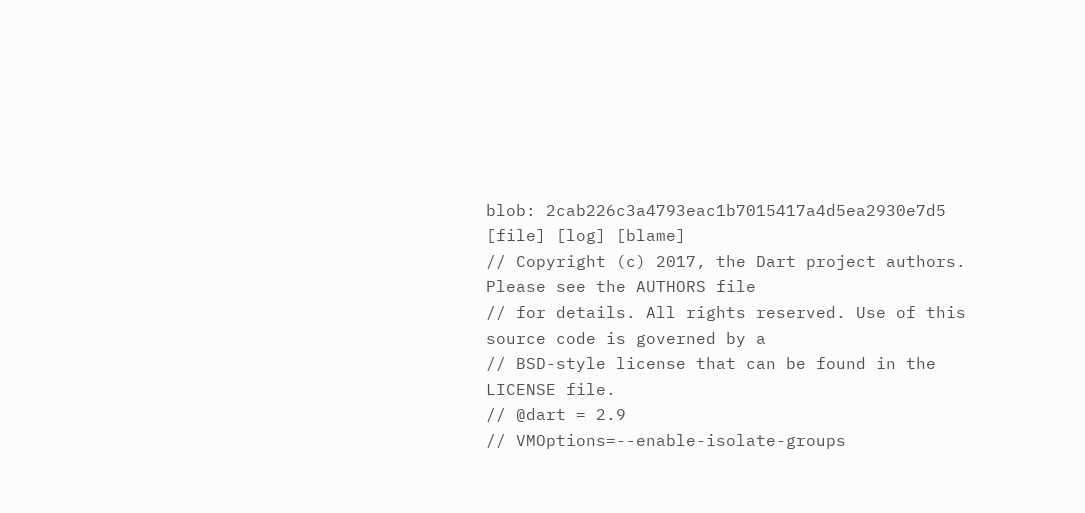blob: 2cab226c3a4793eac1b7015417a4d5ea2930e7d5 [file] [log] [blame]
// Copyright (c) 2017, the Dart project authors. Please see the AUTHORS file
// for details. All rights reserved. Use of this source code is governed by a
// BSD-style license that can be found in the LICENSE file.
// @dart = 2.9
// VMOptions=--enable-isolate-groups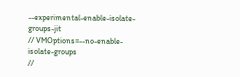--experimental-enable-isolate-groups-jit
// VMOptions=--no-enable-isolate-groups
//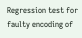Regression test for faulty encoding of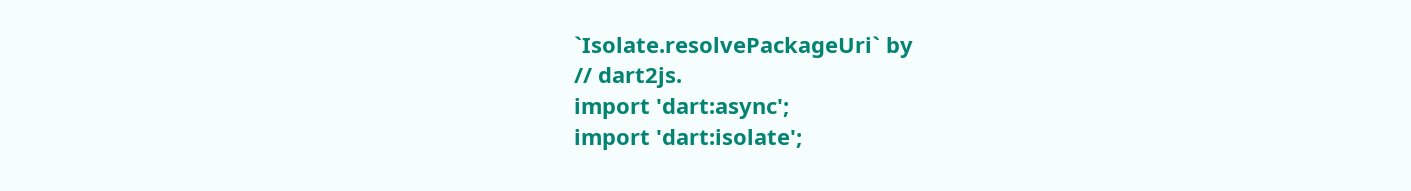`Isolate.resolvePackageUri` by
// dart2js.
import 'dart:async';
import 'dart:isolate';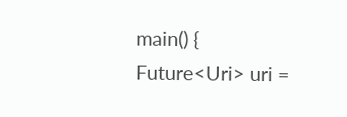main() {
Future<Uri> uri =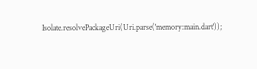Isolate.resolvePackageUri(Uri.parse('memory:main.dart'));